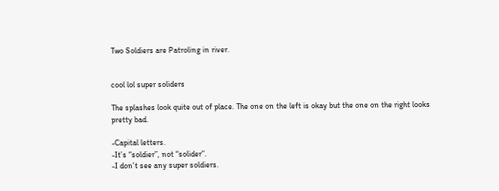Two Soldiers are Patroling in river.


cool lol super soliders

The splashes look quite out of place. The one on the left is okay but the one on the right looks pretty bad.

-Capital letters.
-It’s “soldier”, not “solider”.
-I don’t see any super soldiers.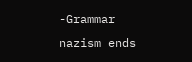-Grammar nazism ends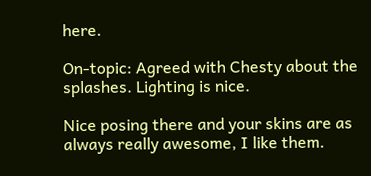here.

On-topic: Agreed with Chesty about the splashes. Lighting is nice.

Nice posing there and your skins are as always really awesome, I like them.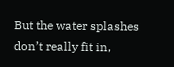But the water splashes don’t really fit in,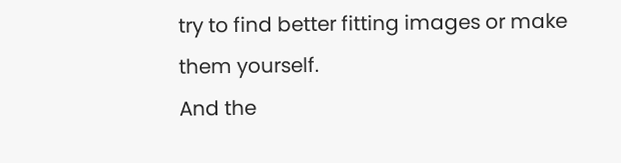try to find better fitting images or make them yourself.
And the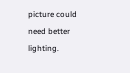picture could need better lighting.